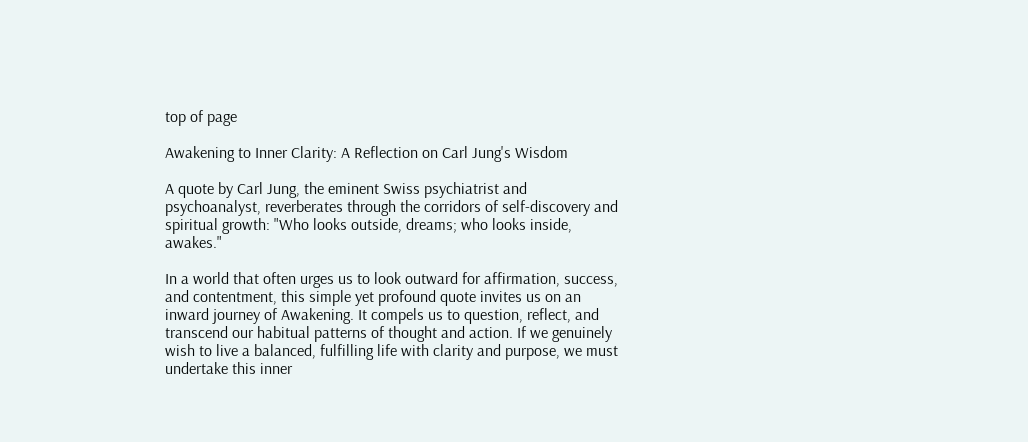top of page

Awakening to Inner Clarity: A Reflection on Carl Jung's Wisdom

A quote by Carl Jung, the eminent Swiss psychiatrist and psychoanalyst, reverberates through the corridors of self-discovery and spiritual growth: "Who looks outside, dreams; who looks inside, awakes."

In a world that often urges us to look outward for affirmation, success, and contentment, this simple yet profound quote invites us on an inward journey of Awakening. It compels us to question, reflect, and transcend our habitual patterns of thought and action. If we genuinely wish to live a balanced, fulfilling life with clarity and purpose, we must undertake this inner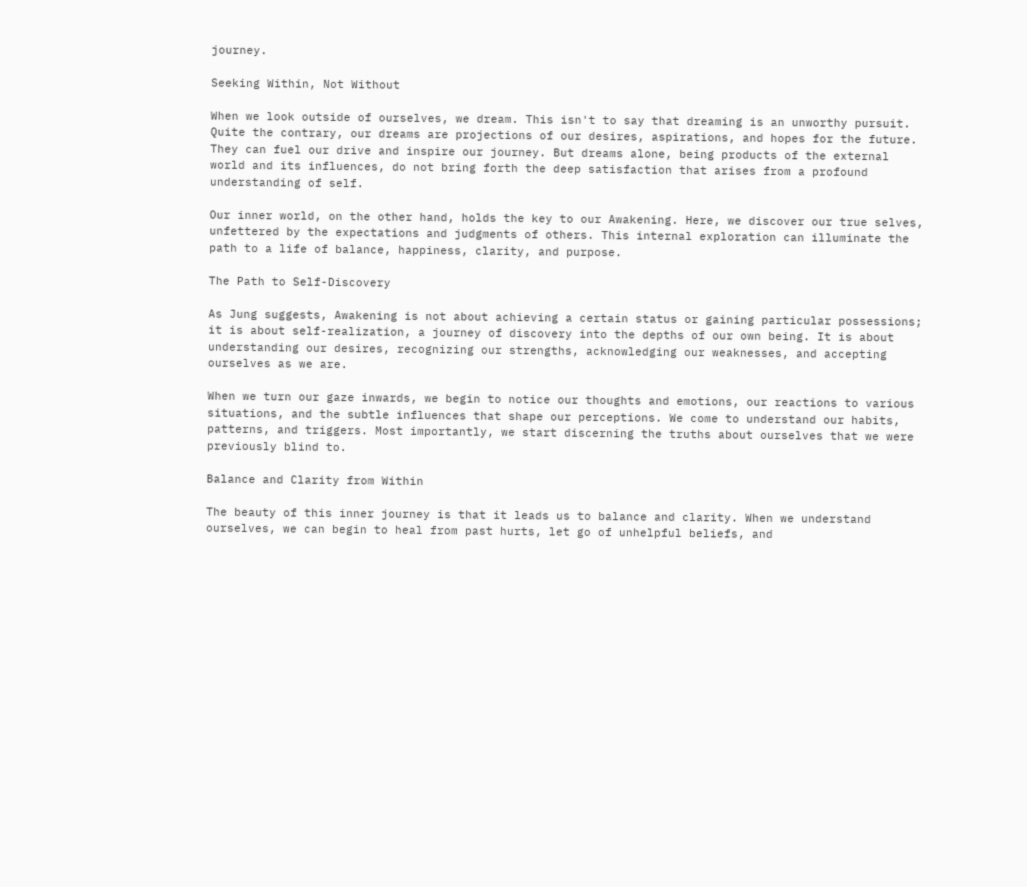journey.

Seeking Within, Not Without

When we look outside of ourselves, we dream. This isn't to say that dreaming is an unworthy pursuit. Quite the contrary, our dreams are projections of our desires, aspirations, and hopes for the future. They can fuel our drive and inspire our journey. But dreams alone, being products of the external world and its influences, do not bring forth the deep satisfaction that arises from a profound understanding of self.

Our inner world, on the other hand, holds the key to our Awakening. Here, we discover our true selves, unfettered by the expectations and judgments of others. This internal exploration can illuminate the path to a life of balance, happiness, clarity, and purpose.

The Path to Self-Discovery

As Jung suggests, Awakening is not about achieving a certain status or gaining particular possessions; it is about self-realization, a journey of discovery into the depths of our own being. It is about understanding our desires, recognizing our strengths, acknowledging our weaknesses, and accepting ourselves as we are.

When we turn our gaze inwards, we begin to notice our thoughts and emotions, our reactions to various situations, and the subtle influences that shape our perceptions. We come to understand our habits, patterns, and triggers. Most importantly, we start discerning the truths about ourselves that we were previously blind to.

Balance and Clarity from Within

The beauty of this inner journey is that it leads us to balance and clarity. When we understand ourselves, we can begin to heal from past hurts, let go of unhelpful beliefs, and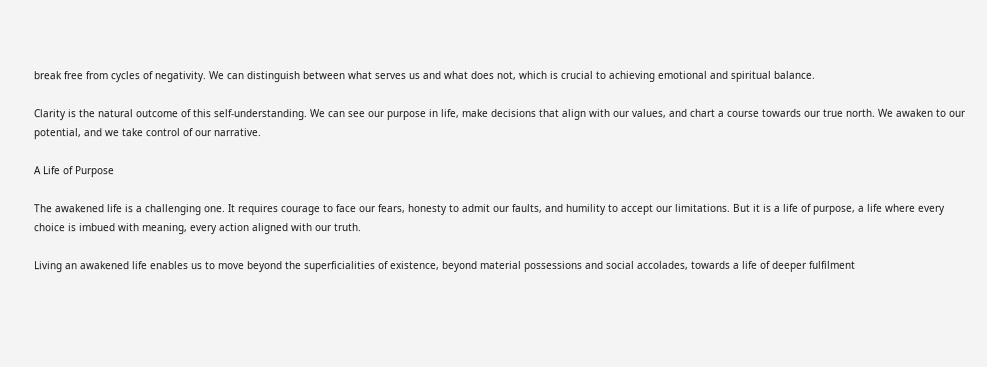break free from cycles of negativity. We can distinguish between what serves us and what does not, which is crucial to achieving emotional and spiritual balance.

Clarity is the natural outcome of this self-understanding. We can see our purpose in life, make decisions that align with our values, and chart a course towards our true north. We awaken to our potential, and we take control of our narrative.

A Life of Purpose

The awakened life is a challenging one. It requires courage to face our fears, honesty to admit our faults, and humility to accept our limitations. But it is a life of purpose, a life where every choice is imbued with meaning, every action aligned with our truth.

Living an awakened life enables us to move beyond the superficialities of existence, beyond material possessions and social accolades, towards a life of deeper fulfilment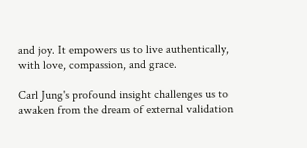and joy. It empowers us to live authentically, with love, compassion, and grace.

Carl Jung's profound insight challenges us to awaken from the dream of external validation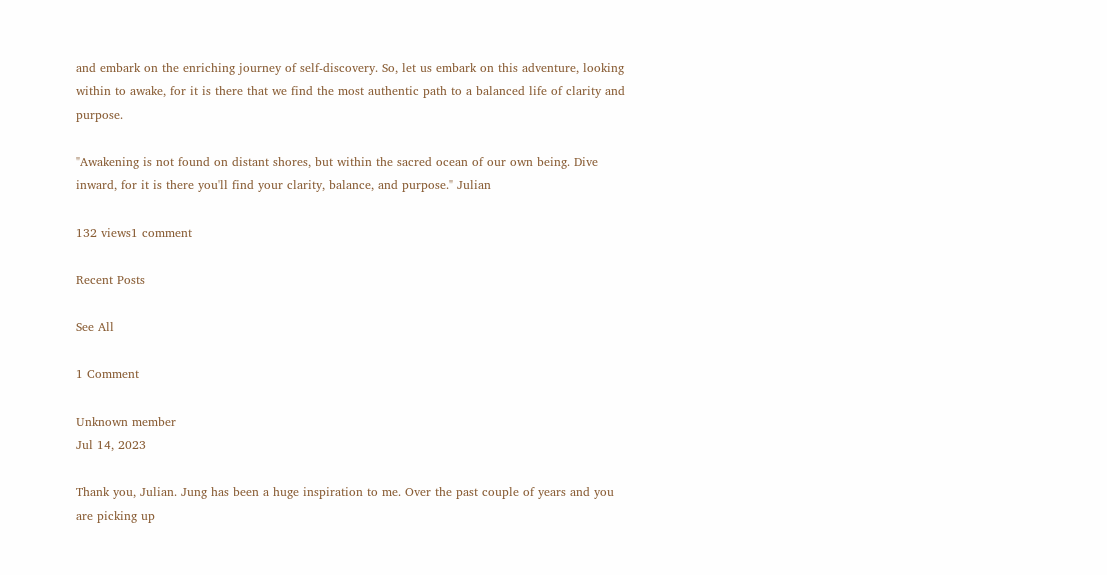and embark on the enriching journey of self-discovery. So, let us embark on this adventure, looking within to awake, for it is there that we find the most authentic path to a balanced life of clarity and purpose.

"Awakening is not found on distant shores, but within the sacred ocean of our own being. Dive inward, for it is there you'll find your clarity, balance, and purpose." Julian

132 views1 comment

Recent Posts

See All

1 Comment

Unknown member
Jul 14, 2023

Thank you, Julian. Jung has been a huge inspiration to me. Over the past couple of years and you are picking up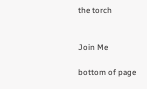the torch


Join Me

bottom of page